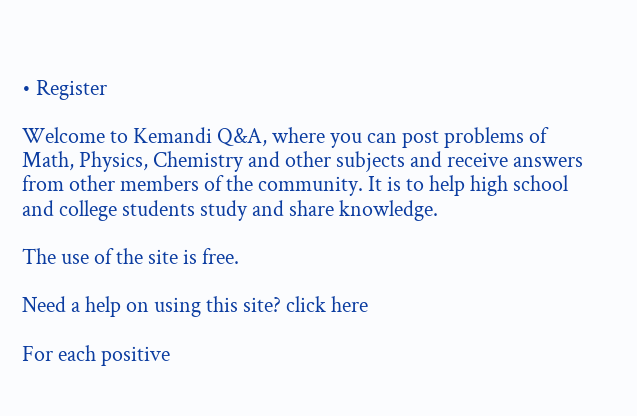• Register

Welcome to Kemandi Q&A, where you can post problems of Math, Physics, Chemistry and other subjects and receive answers from other members of the community. It is to help high school and college students study and share knowledge.

The use of the site is free.

Need a help on using this site? click here

For each positive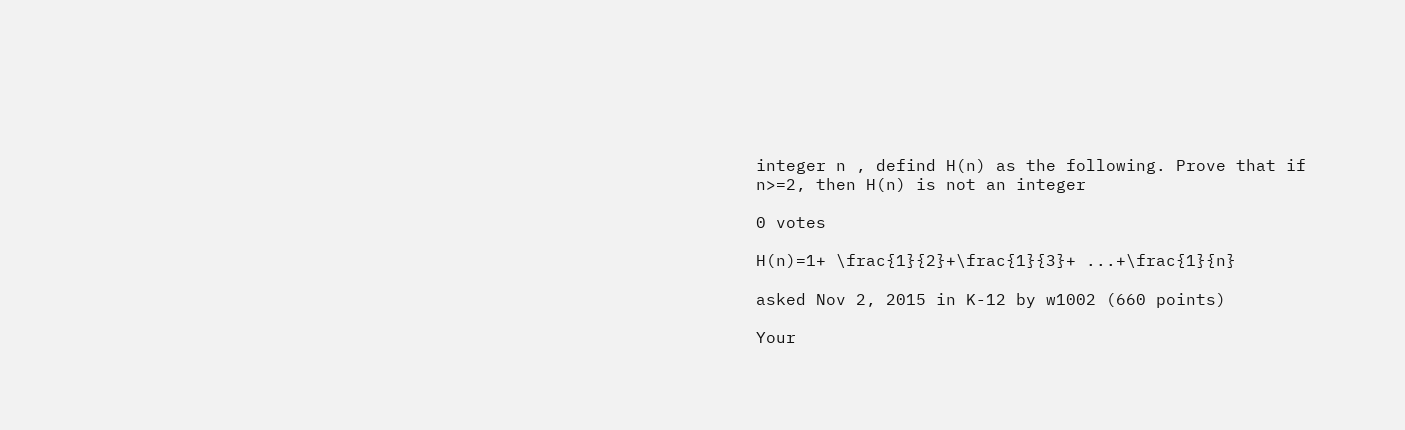integer n , defind H(n) as the following. Prove that if n>=2, then H(n) is not an integer

0 votes

H(n)=1+ \frac{1}{2}+\frac{1}{3}+ ...+\frac{1}{n}

asked Nov 2, 2015 in K-12 by w1002 (660 points)

Your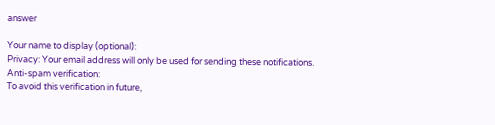answer

Your name to display (optional):
Privacy: Your email address will only be used for sending these notifications.
Anti-spam verification:
To avoid this verification in future,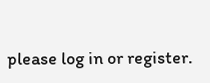please log in or register.